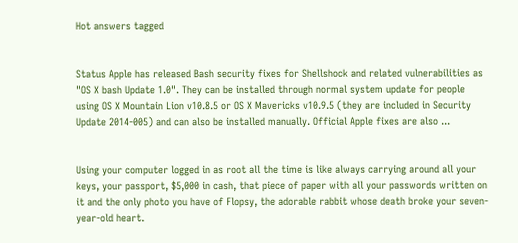Hot answers tagged


Status Apple has released Bash security fixes for Shellshock and related vulnerabilities as "OS X bash Update 1.0". They can be installed through normal system update for people using OS X Mountain Lion v10.8.5 or OS X Mavericks v10.9.5 (they are included in Security Update 2014-005) and can also be installed manually. Official Apple fixes are also ...


Using your computer logged in as root all the time is like always carrying around all your keys, your passport, $5,000 in cash, that piece of paper with all your passwords written on it and the only photo you have of Flopsy, the adorable rabbit whose death broke your seven-year-old heart.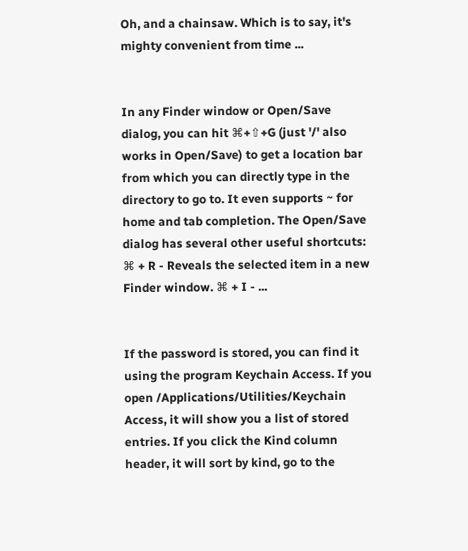Oh, and a chainsaw. Which is to say, it's mighty convenient from time ...


In any Finder window or Open/Save dialog, you can hit ⌘+⇧+G (just '/' also works in Open/Save) to get a location bar from which you can directly type in the directory to go to. It even supports ~ for home and tab completion. The Open/Save dialog has several other useful shortcuts: ⌘ + R - Reveals the selected item in a new Finder window. ⌘ + I - ...


If the password is stored, you can find it using the program Keychain Access. If you open /Applications/Utilities/Keychain Access, it will show you a list of stored entries. If you click the Kind column header, it will sort by kind, go to the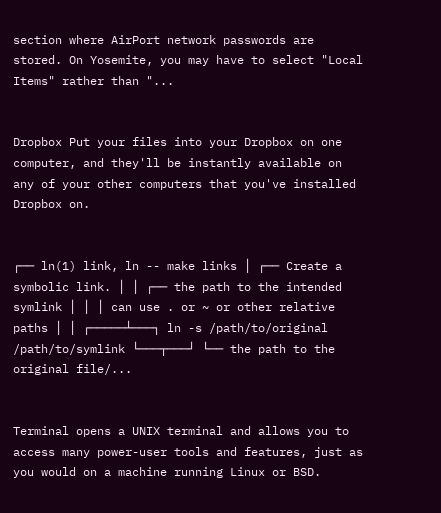section where AirPort network passwords are stored. On Yosemite, you may have to select "Local Items" rather than "...


Dropbox Put your files into your Dropbox on one computer, and they'll be instantly available on any of your other computers that you've installed Dropbox on.


┌── ln(1) link, ln -- make links │ ┌── Create a symbolic link. │ │ ┌── the path to the intended symlink │ │ │ can use . or ~ or other relative paths │ │ ┌─────┴───┐ ln -s /path/to/original /path/to/symlink └───┬───┘ └── the path to the original file/...


Terminal opens a UNIX terminal and allows you to access many power-user tools and features, just as you would on a machine running Linux or BSD.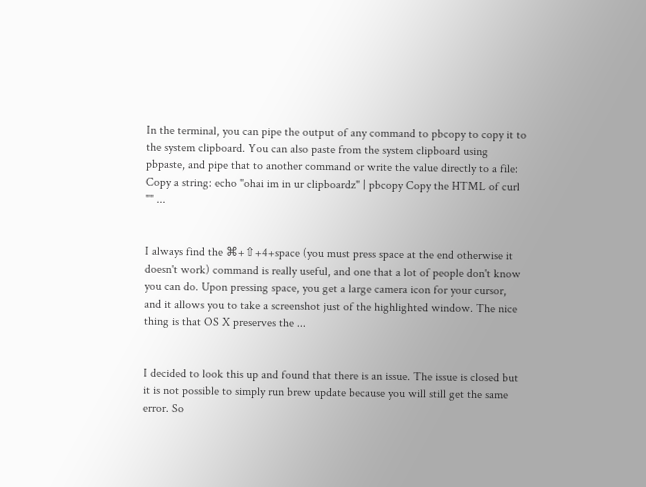In the terminal, you can pipe the output of any command to pbcopy to copy it to the system clipboard. You can also paste from the system clipboard using pbpaste, and pipe that to another command or write the value directly to a file: Copy a string: echo "ohai im in ur clipboardz" | pbcopy Copy the HTML of curl "" ...


I always find the ⌘+⇧+4+space (you must press space at the end otherwise it doesn't work) command is really useful, and one that a lot of people don't know you can do. Upon pressing space, you get a large camera icon for your cursor, and it allows you to take a screenshot just of the highlighted window. The nice thing is that OS X preserves the ...


I decided to look this up and found that there is an issue. The issue is closed but it is not possible to simply run brew update because you will still get the same error. So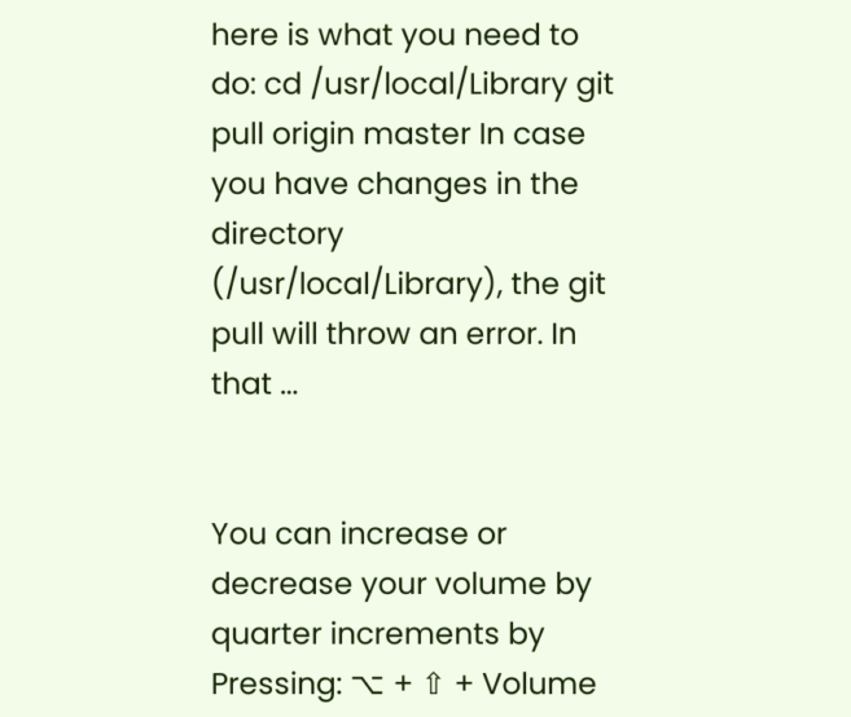here is what you need to do: cd /usr/local/Library git pull origin master In case you have changes in the directory (/usr/local/Library), the git pull will throw an error. In that ...


You can increase or decrease your volume by quarter increments by Pressing: ⌥ + ⇧ + Volume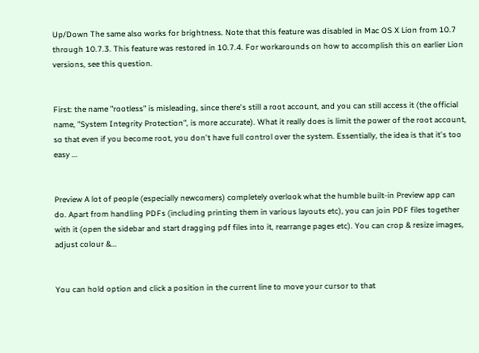Up/Down The same also works for brightness. Note that this feature was disabled in Mac OS X Lion from 10.7 through 10.7.3. This feature was restored in 10.7.4. For workarounds on how to accomplish this on earlier Lion versions, see this question.


First: the name "rootless" is misleading, since there's still a root account, and you can still access it (the official name, "System Integrity Protection", is more accurate). What it really does is limit the power of the root account, so that even if you become root, you don't have full control over the system. Essentially, the idea is that it's too easy ...


Preview A lot of people (especially newcomers) completely overlook what the humble built-in Preview app can do. Apart from handling PDFs (including printing them in various layouts etc), you can join PDF files together with it (open the sidebar and start dragging pdf files into it, rearrange pages etc). You can crop & resize images, adjust colour &...


You can hold option and click a position in the current line to move your cursor to that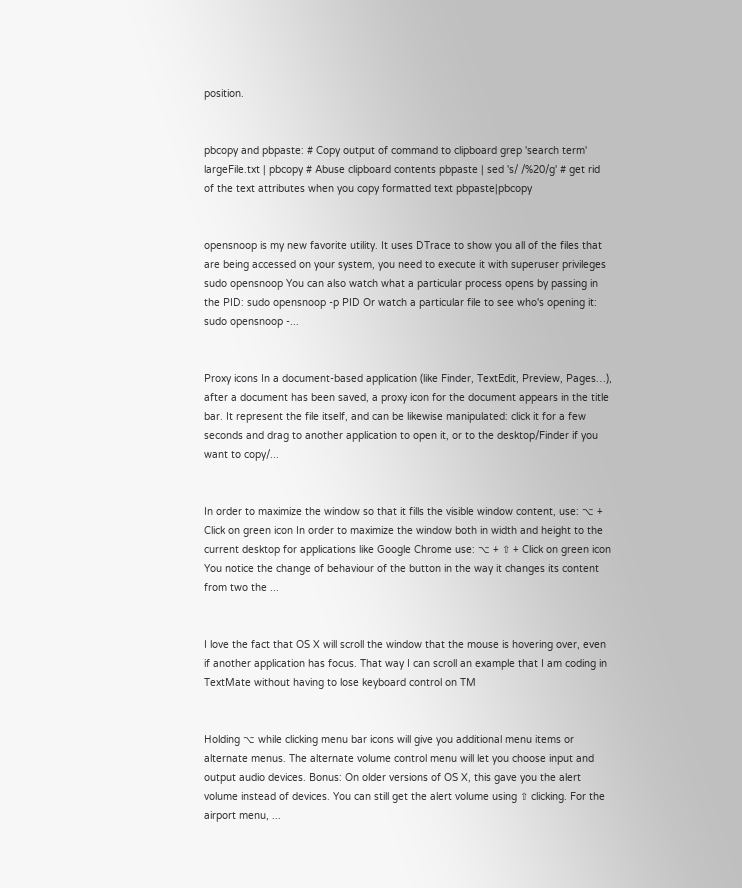position.


pbcopy and pbpaste: # Copy output of command to clipboard grep 'search term' largeFile.txt | pbcopy # Abuse clipboard contents pbpaste | sed 's/ /%20/g' # get rid of the text attributes when you copy formatted text pbpaste|pbcopy


opensnoop is my new favorite utility. It uses DTrace to show you all of the files that are being accessed on your system, you need to execute it with superuser privileges sudo opensnoop You can also watch what a particular process opens by passing in the PID: sudo opensnoop -p PID Or watch a particular file to see who's opening it: sudo opensnoop -...


Proxy icons In a document-based application (like Finder, TextEdit, Preview, Pages…), after a document has been saved, a proxy icon for the document appears in the title bar. It represent the file itself, and can be likewise manipulated: click it for a few seconds and drag to another application to open it, or to the desktop/Finder if you want to copy/...


In order to maximize the window so that it fills the visible window content, use: ⌥ + Click on green icon In order to maximize the window both in width and height to the current desktop for applications like Google Chrome use: ⌥ + ⇧ + Click on green icon You notice the change of behaviour of the button in the way it changes its content from two the ...


I love the fact that OS X will scroll the window that the mouse is hovering over, even if another application has focus. That way I can scroll an example that I am coding in TextMate without having to lose keyboard control on TM


Holding ⌥ while clicking menu bar icons will give you additional menu items or alternate menus. The alternate volume control menu will let you choose input and output audio devices. Bonus: On older versions of OS X, this gave you the alert volume instead of devices. You can still get the alert volume using ⇧ clicking. For the airport menu, ...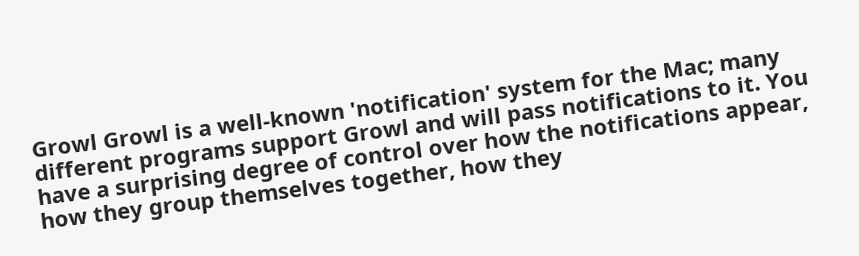Growl Growl is a well-known 'notification' system for the Mac; many different programs support Growl and will pass notifications to it. You have a surprising degree of control over how the notifications appear, how they group themselves together, how they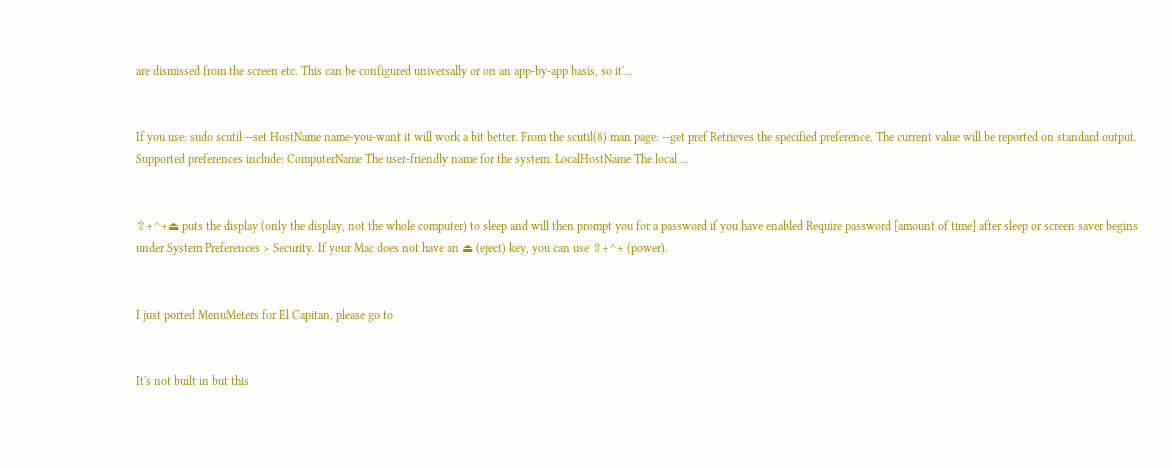are dismissed from the screen etc. This can be configured universally or on an app-by-app basis, so it'...


If you use: sudo scutil --set HostName name-you-want it will work a bit better. From the scutil(8) man page: --get pref Retrieves the specified preference. The current value will be reported on standard output. Supported preferences include: ComputerName The user-friendly name for the system. LocalHostName The local ...


⇧+⌃+⏏ puts the display (only the display, not the whole computer) to sleep and will then prompt you for a password if you have enabled Require password [amount of time] after sleep or screen saver begins under System Preferences > Security. If your Mac does not have an ⏏ (eject) key, you can use ⇧+⌃+ (power).


I just ported MenuMeters for El Capitan, please go to


It's not built in but this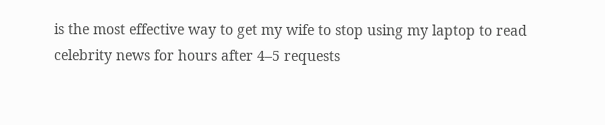is the most effective way to get my wife to stop using my laptop to read celebrity news for hours after 4–5 requests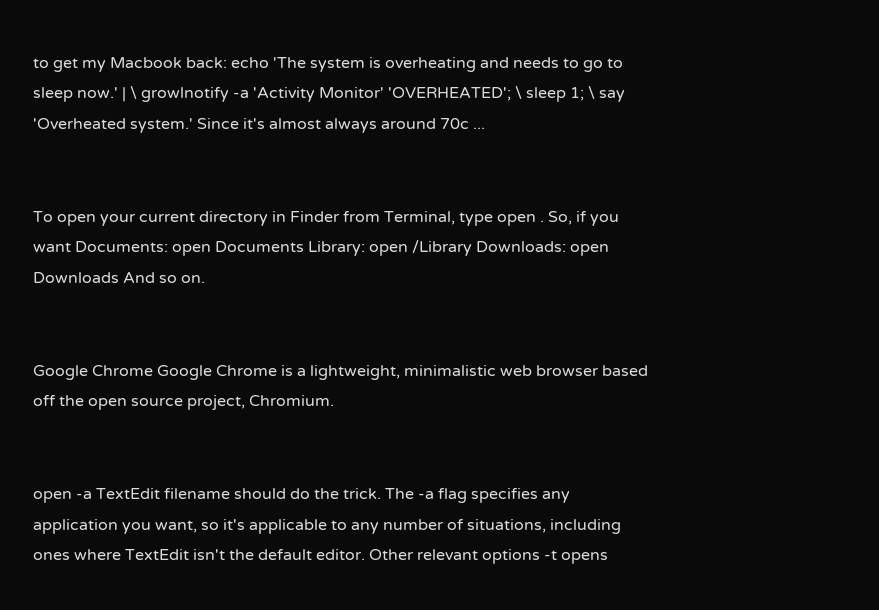to get my Macbook back: echo 'The system is overheating and needs to go to sleep now.' | \ growlnotify -a 'Activity Monitor' 'OVERHEATED'; \ sleep 1; \ say 'Overheated system.' Since it's almost always around 70c ...


To open your current directory in Finder from Terminal, type open . So, if you want Documents: open Documents Library: open /Library Downloads: open Downloads And so on.


Google Chrome Google Chrome is a lightweight, minimalistic web browser based off the open source project, Chromium.


open -a TextEdit filename should do the trick. The -a flag specifies any application you want, so it's applicable to any number of situations, including ones where TextEdit isn't the default editor. Other relevant options -t opens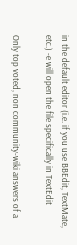in the default editor (i.e. if you use BBEdit, TextMate, etc.) -e will open the file specifically in TextEdit

Only top voted, non community-wiki answers of a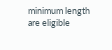minimum length are eligible